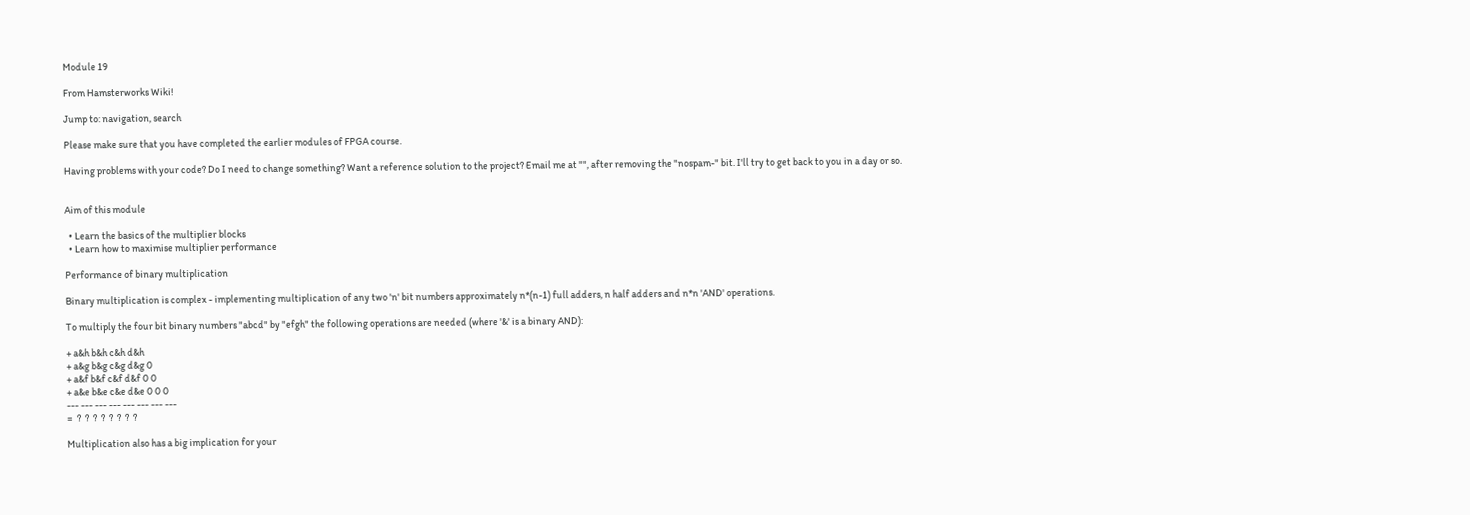Module 19

From Hamsterworks Wiki!

Jump to: navigation, search

Please make sure that you have completed the earlier modules of FPGA course.

Having problems with your code? Do I need to change something? Want a reference solution to the project? Email me at "", after removing the "nospam-" bit. I'll try to get back to you in a day or so.


Aim of this module

  • Learn the basics of the multiplier blocks
  • Learn how to maximise multiplier performance

Performance of binary multiplication

Binary multiplication is complex - implementing multiplication of any two 'n' bit numbers approximately n*(n-1) full adders, n half adders and n*n 'AND' operations.

To multiply the four bit binary numbers "abcd" by "efgh" the following operations are needed (where '&' is a binary AND):

+ a&h b&h c&h d&h
+ a&g b&g c&g d&g 0
+ a&f b&f c&f d&f 0 0
+ a&e b&e c&e d&e 0 0 0
--- --- --- --- --- --- --- ---
=  ?  ?  ?  ?  ?  ?  ?  ?

Multiplication also has a big implication for your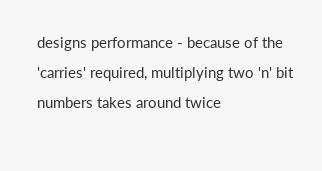designs performance - because of the 'carries' required, multiplying two 'n' bit numbers takes around twice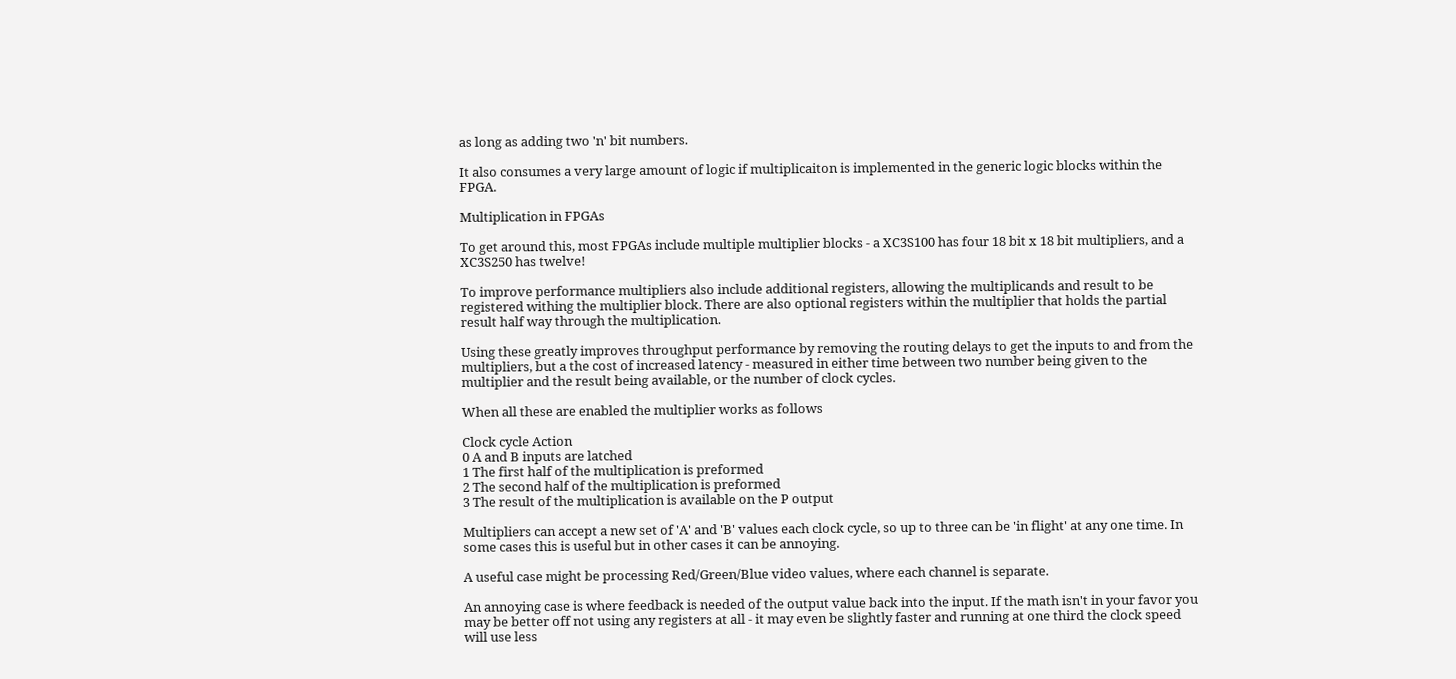as long as adding two 'n' bit numbers.

It also consumes a very large amount of logic if multiplicaiton is implemented in the generic logic blocks within the FPGA.

Multiplication in FPGAs

To get around this, most FPGAs include multiple multiplier blocks - a XC3S100 has four 18 bit x 18 bit multipliers, and a XC3S250 has twelve!

To improve performance multipliers also include additional registers, allowing the multiplicands and result to be registered withing the multiplier block. There are also optional registers within the multiplier that holds the partial result half way through the multiplication.

Using these greatly improves throughput performance by removing the routing delays to get the inputs to and from the multipliers, but a the cost of increased latency - measured in either time between two number being given to the multiplier and the result being available, or the number of clock cycles.

When all these are enabled the multiplier works as follows

Clock cycle Action
0 A and B inputs are latched
1 The first half of the multiplication is preformed
2 The second half of the multiplication is preformed
3 The result of the multiplication is available on the P output

Multipliers can accept a new set of 'A' and 'B' values each clock cycle, so up to three can be 'in flight' at any one time. In some cases this is useful but in other cases it can be annoying.

A useful case might be processing Red/Green/Blue video values, where each channel is separate.

An annoying case is where feedback is needed of the output value back into the input. If the math isn't in your favor you may be better off not using any registers at all - it may even be slightly faster and running at one third the clock speed will use less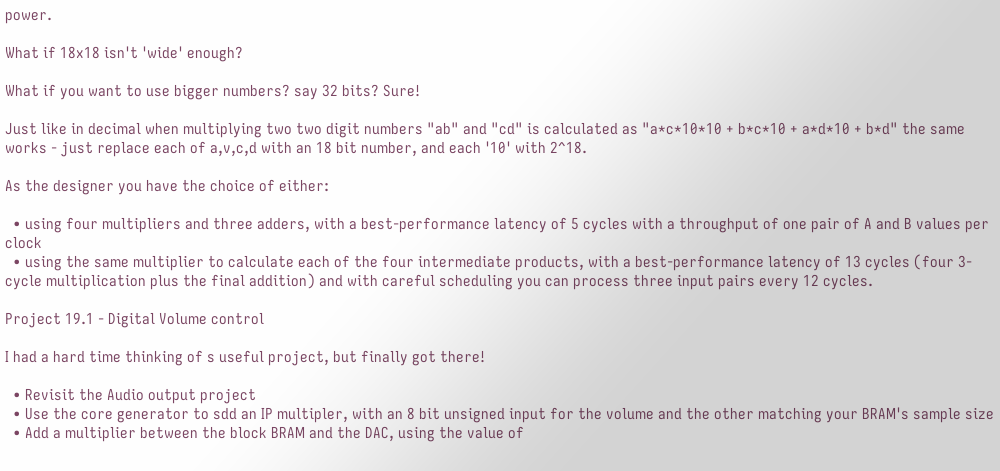power.

What if 18x18 isn't 'wide' enough?

What if you want to use bigger numbers? say 32 bits? Sure!

Just like in decimal when multiplying two two digit numbers "ab" and "cd" is calculated as "a*c*10*10 + b*c*10 + a*d*10 + b*d" the same works - just replace each of a,v,c,d with an 18 bit number, and each '10' with 2^18.

As the designer you have the choice of either:

  • using four multipliers and three adders, with a best-performance latency of 5 cycles with a throughput of one pair of A and B values per clock
  • using the same multiplier to calculate each of the four intermediate products, with a best-performance latency of 13 cycles (four 3-cycle multiplication plus the final addition) and with careful scheduling you can process three input pairs every 12 cycles.

Project 19.1 - Digital Volume control

I had a hard time thinking of s useful project, but finally got there!

  • Revisit the Audio output project
  • Use the core generator to sdd an IP multipler, with an 8 bit unsigned input for the volume and the other matching your BRAM's sample size
  • Add a multiplier between the block BRAM and the DAC, using the value of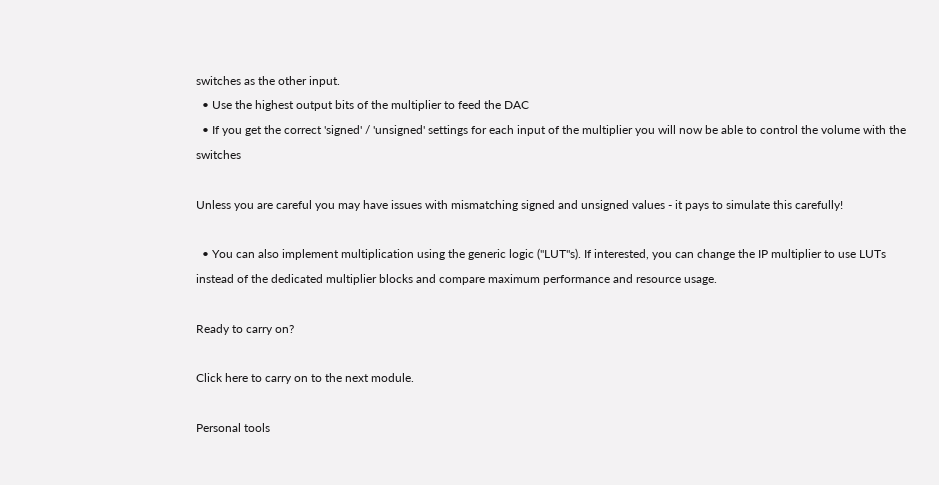switches as the other input.
  • Use the highest output bits of the multiplier to feed the DAC
  • If you get the correct 'signed' / 'unsigned' settings for each input of the multiplier you will now be able to control the volume with the switches

Unless you are careful you may have issues with mismatching signed and unsigned values - it pays to simulate this carefully!

  • You can also implement multiplication using the generic logic ("LUT"s). If interested, you can change the IP multiplier to use LUTs instead of the dedicated multiplier blocks and compare maximum performance and resource usage.

Ready to carry on?

Click here to carry on to the next module.

Personal tools